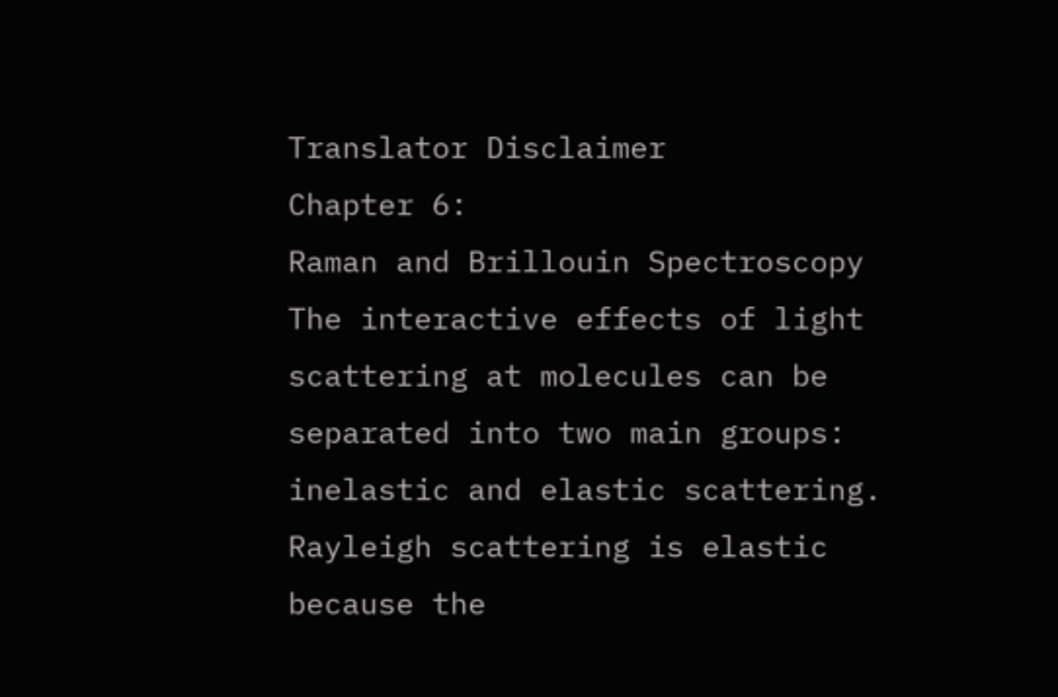Translator Disclaimer
Chapter 6:
Raman and Brillouin Spectroscopy
The interactive effects of light scattering at molecules can be separated into two main groups: inelastic and elastic scattering. Rayleigh scattering is elastic because the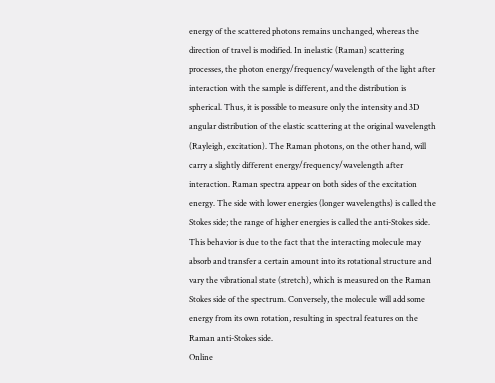energy of the scattered photons remains unchanged, whereas the direction of travel is modified. In inelastic (Raman) scattering processes, the photon energy/frequency/wavelength of the light after interaction with the sample is different, and the distribution is spherical. Thus, it is possible to measure only the intensity and 3D angular distribution of the elastic scattering at the original wavelength (Rayleigh, excitation). The Raman photons, on the other hand, will carry a slightly different energy/frequency/wavelength after interaction. Raman spectra appear on both sides of the excitation energy. The side with lower energies (longer wavelengths) is called the Stokes side; the range of higher energies is called the anti-Stokes side. This behavior is due to the fact that the interacting molecule may absorb and transfer a certain amount into its rotational structure and vary the vibrational state (stretch), which is measured on the Raman Stokes side of the spectrum. Conversely, the molecule will add some energy from its own rotation, resulting in spectral features on the Raman anti-Stokes side.
Online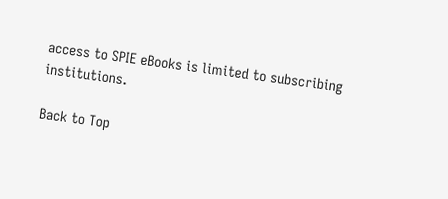access to SPIE eBooks is limited to subscribing institutions.

Back to Top